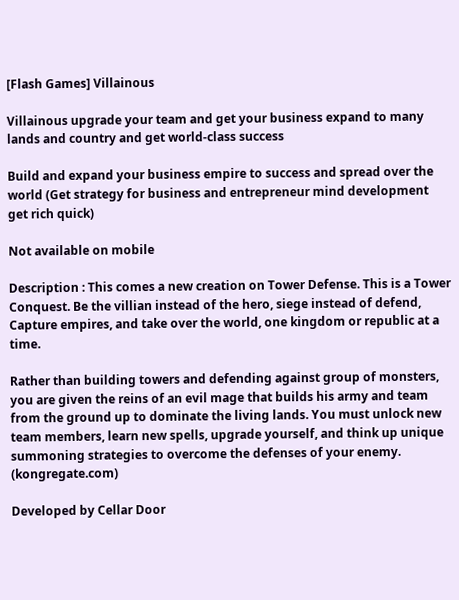[Flash Games] Villainous

Villainous upgrade your team and get your business expand to many lands and country and get world-class success

Build and expand your business empire to success and spread over the world (Get strategy for business and entrepreneur mind development get rich quick)

Not available on mobile

Description : This comes a new creation on Tower Defense. This is a Tower Conquest. Be the villian instead of the hero, siege instead of defend, Capture empires, and take over the world, one kingdom or republic at a time.

Rather than building towers and defending against group of monsters, you are given the reins of an evil mage that builds his army and team from the ground up to dominate the living lands. You must unlock new team members, learn new spells, upgrade yourself, and think up unique summoning strategies to overcome the defenses of your enemy. (kongregate.com)

Developed by Cellar Door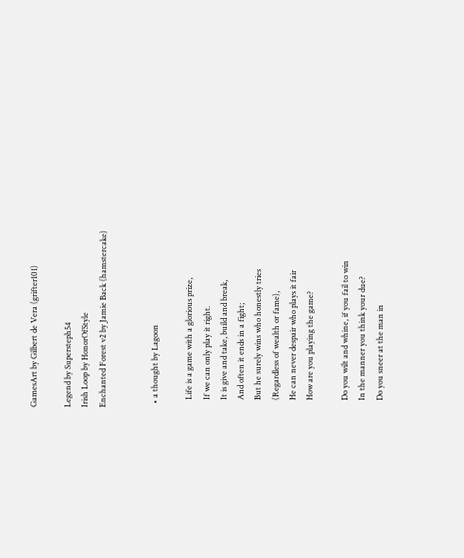GamesArt by Gilbert de Vera (grifter101)

Legend by Supersteph54
Irish Loop by HonorOfStyle
Enchanted Forest v2 by Jamie Back (hamstercake)


  • a thought by Lagoon

    Life is a game with a glorious prize,
    If we can only play it right.
    It is give and take, build and break,
    And often it ends in a fight;
    But he surely wins who honestly tries
    (Regardless of wealth or fame),
    He can never despair who plays it fair
    How are you playing the game?

    Do you wilt and whine, if you fail to win
    In the manner you think your due?
    Do you sneer at the man in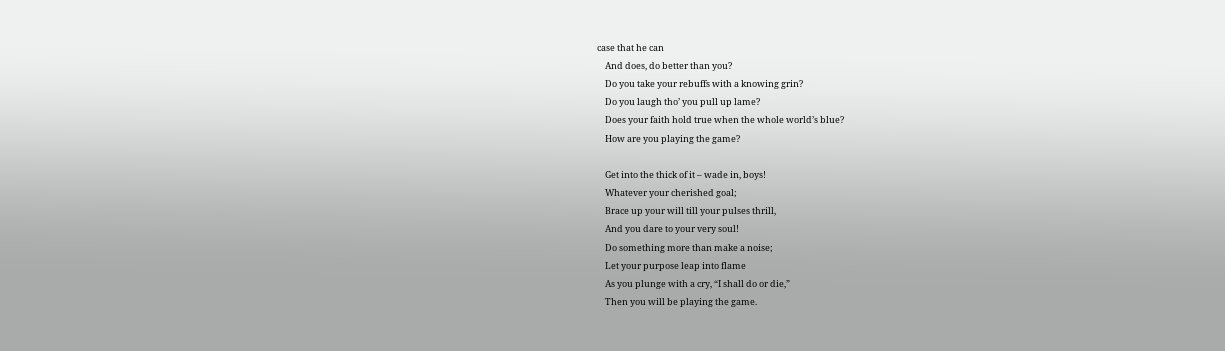case that he can
    And does, do better than you?
    Do you take your rebuffs with a knowing grin?
    Do you laugh tho’ you pull up lame?
    Does your faith hold true when the whole world’s blue?
    How are you playing the game?

    Get into the thick of it – wade in, boys!
    Whatever your cherished goal;
    Brace up your will till your pulses thrill,
    And you dare to your very soul!
    Do something more than make a noise;
    Let your purpose leap into flame
    As you plunge with a cry, “I shall do or die,”
    Then you will be playing the game.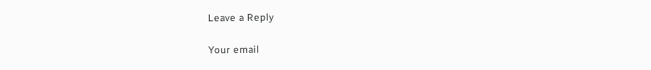Leave a Reply

Your email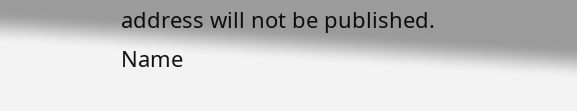address will not be published. Name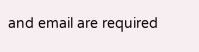and email are required